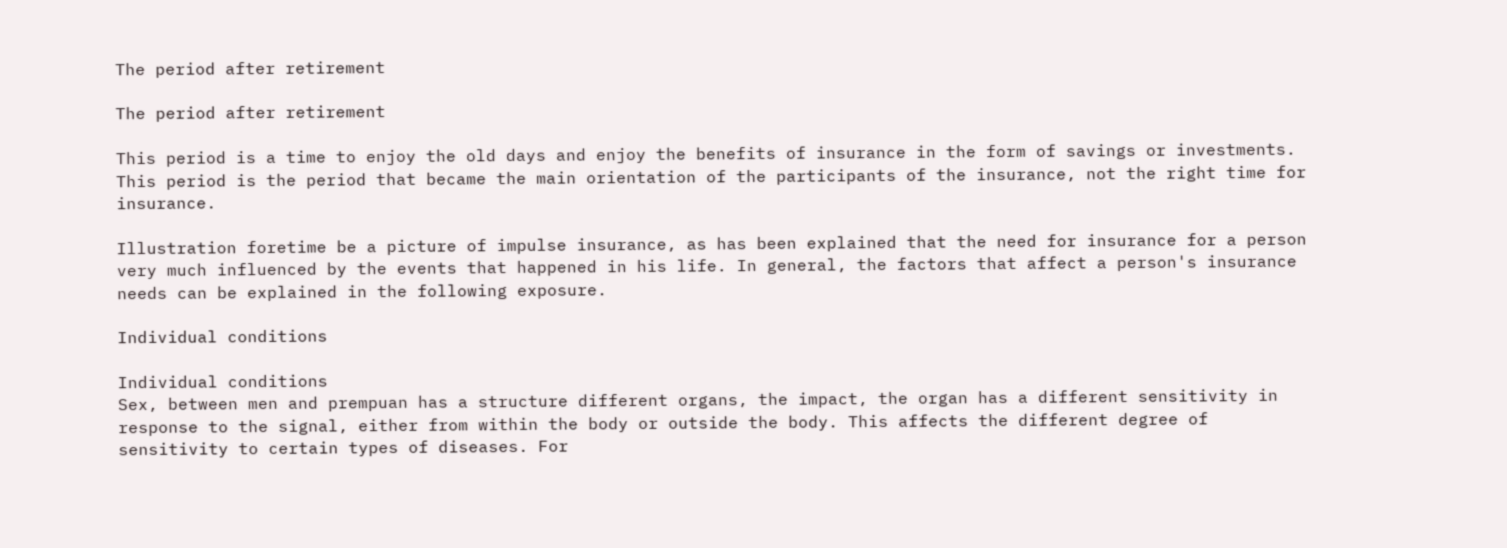The period after retirement

The period after retirement

This period is a time to enjoy the old days and enjoy the benefits of insurance in the form of savings or investments. This period is the period that became the main orientation of the participants of the insurance, not the right time for insurance.

Illustration foretime be a picture of impulse insurance, as has been explained that the need for insurance for a person very much influenced by the events that happened in his life. In general, the factors that affect a person's insurance needs can be explained in the following exposure.

Individual conditions

Individual conditions
Sex, between men and prempuan has a structure different organs, the impact, the organ has a different sensitivity in response to the signal, either from within the body or outside the body. This affects the different degree of sensitivity to certain types of diseases. For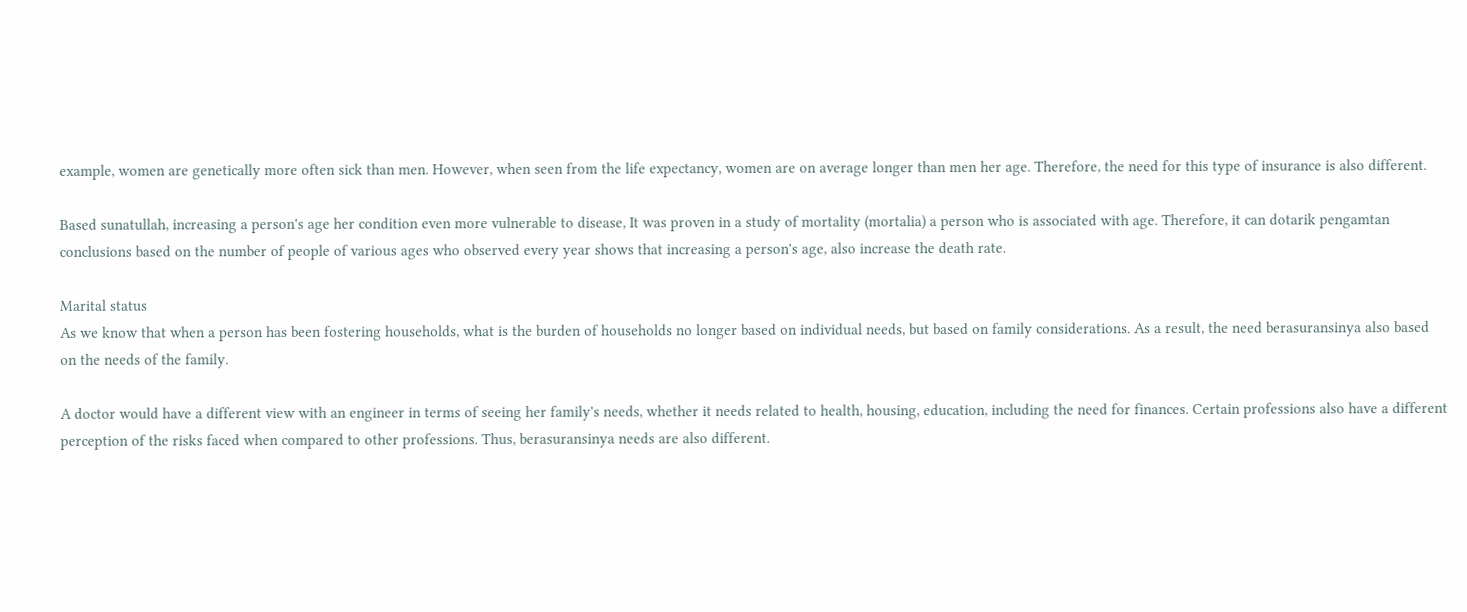example, women are genetically more often sick than men. However, when seen from the life expectancy, women are on average longer than men her age. Therefore, the need for this type of insurance is also different.

Based sunatullah, increasing a person's age her condition even more vulnerable to disease, It was proven in a study of mortality (mortalia) a person who is associated with age. Therefore, it can dotarik pengamtan conclusions based on the number of people of various ages who observed every year shows that increasing a person's age, also increase the death rate.

Marital status
As we know that when a person has been fostering households, what is the burden of households no longer based on individual needs, but based on family considerations. As a result, the need berasuransinya also based on the needs of the family.

A doctor would have a different view with an engineer in terms of seeing her family's needs, whether it needs related to health, housing, education, including the need for finances. Certain professions also have a different perception of the risks faced when compared to other professions. Thus, berasuransinya needs are also different.